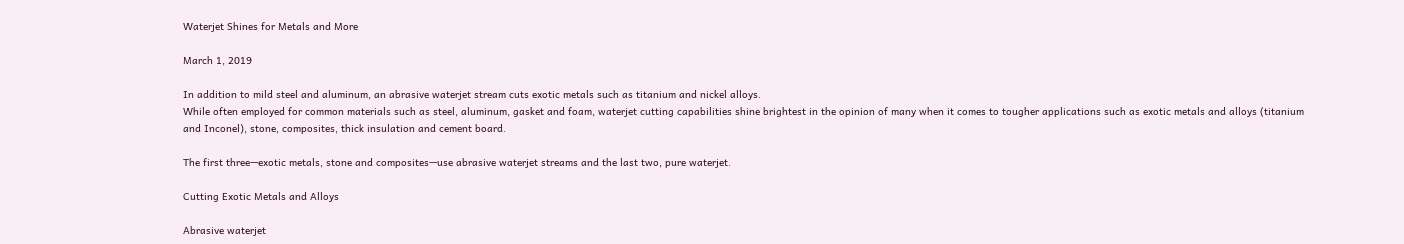Waterjet Shines for Metals and More

March 1, 2019

In addition to mild steel and aluminum, an abrasive waterjet stream cuts exotic metals such as titanium and nickel alloys.
While often employed for common materials such as steel, aluminum, gasket and foam, waterjet cutting capabilities shine brightest in the opinion of many when it comes to tougher applications such as exotic metals and alloys (titanium and Inconel), stone, composites, thick insulation and cement board.

The first three—exotic metals, stone and composites—use abrasive waterjet streams and the last two, pure waterjet.

Cutting Exotic Metals and Alloys

Abrasive waterjet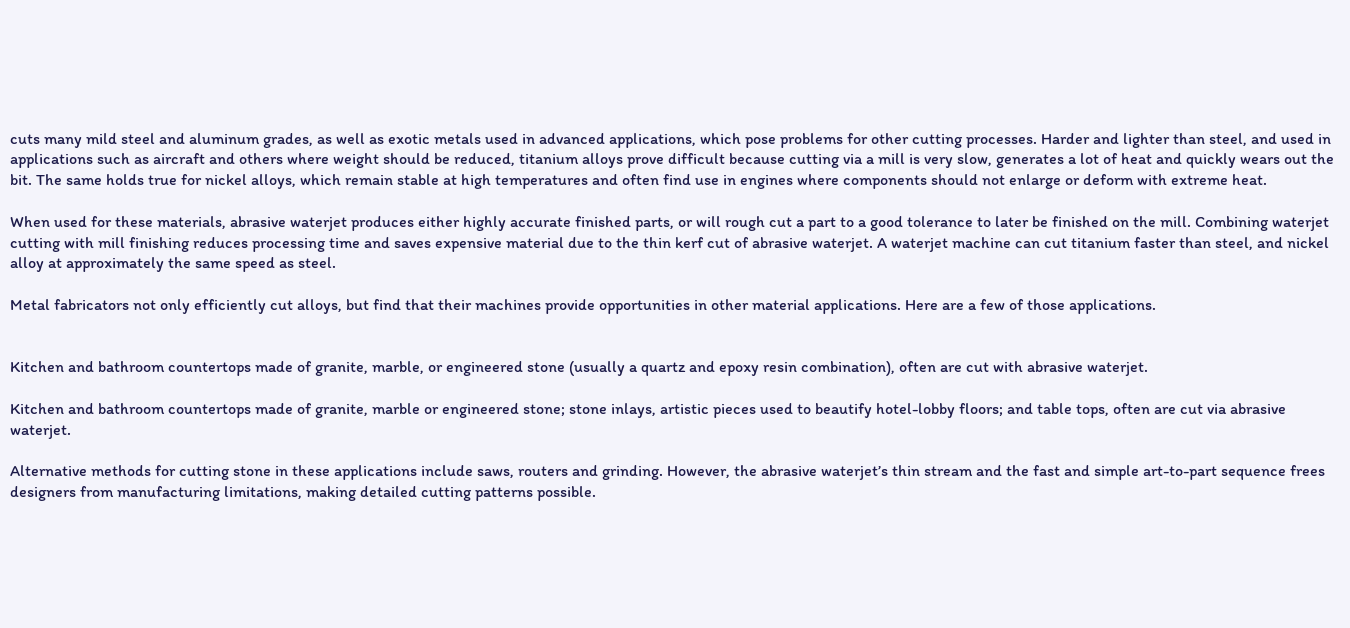cuts many mild steel and aluminum grades, as well as exotic metals used in advanced applications, which pose problems for other cutting processes. Harder and lighter than steel, and used in applications such as aircraft and others where weight should be reduced, titanium alloys prove difficult because cutting via a mill is very slow, generates a lot of heat and quickly wears out the bit. The same holds true for nickel alloys, which remain stable at high temperatures and often find use in engines where components should not enlarge or deform with extreme heat.

When used for these materials, abrasive waterjet produces either highly accurate finished parts, or will rough cut a part to a good tolerance to later be finished on the mill. Combining waterjet cutting with mill finishing reduces processing time and saves expensive material due to the thin kerf cut of abrasive waterjet. A waterjet machine can cut titanium faster than steel, and nickel alloy at approximately the same speed as steel.

Metal fabricators not only efficiently cut alloys, but find that their machines provide opportunities in other material applications. Here are a few of those applications.


Kitchen and bathroom countertops made of granite, marble, or engineered stone (usually a quartz and epoxy resin combination), often are cut with abrasive waterjet.

Kitchen and bathroom countertops made of granite, marble or engineered stone; stone inlays, artistic pieces used to beautify hotel-lobby floors; and table tops, often are cut via abrasive waterjet.

Alternative methods for cutting stone in these applications include saws, routers and grinding. However, the abrasive waterjet’s thin stream and the fast and simple art-to-part sequence frees designers from manufacturing limitations, making detailed cutting patterns possible.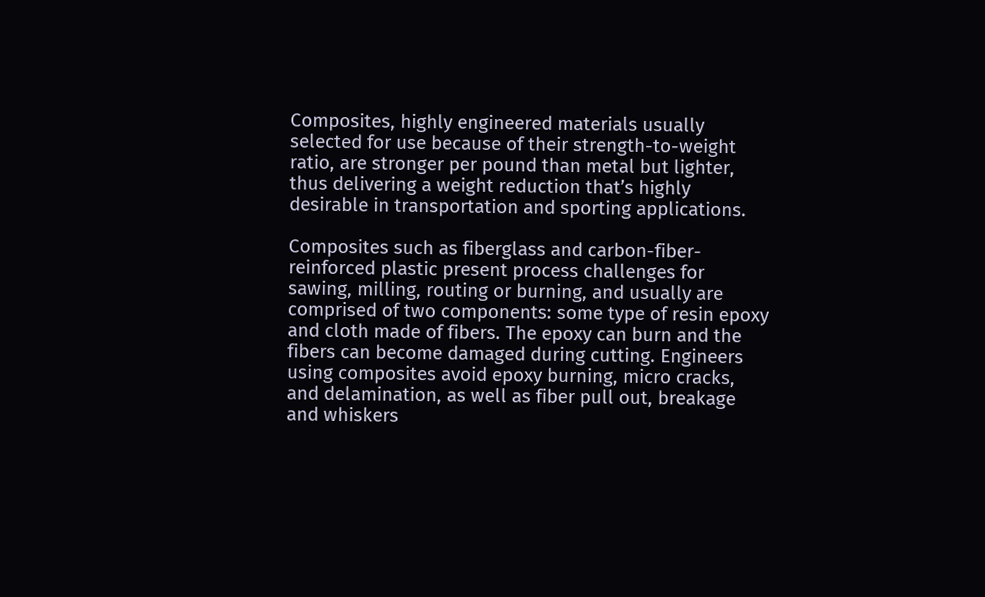Composites, highly engineered materials usually selected for use because of their strength-to-weight ratio, are stronger per pound than metal but lighter, thus delivering a weight reduction that’s highly desirable in transportation and sporting applications.

Composites such as fiberglass and carbon-fiber-reinforced plastic present process challenges for sawing, milling, routing or burning, and usually are comprised of two components: some type of resin epoxy and cloth made of fibers. The epoxy can burn and the fibers can become damaged during cutting. Engineers using composites avoid epoxy burning, micro cracks, and delamination, as well as fiber pull out, breakage and whiskers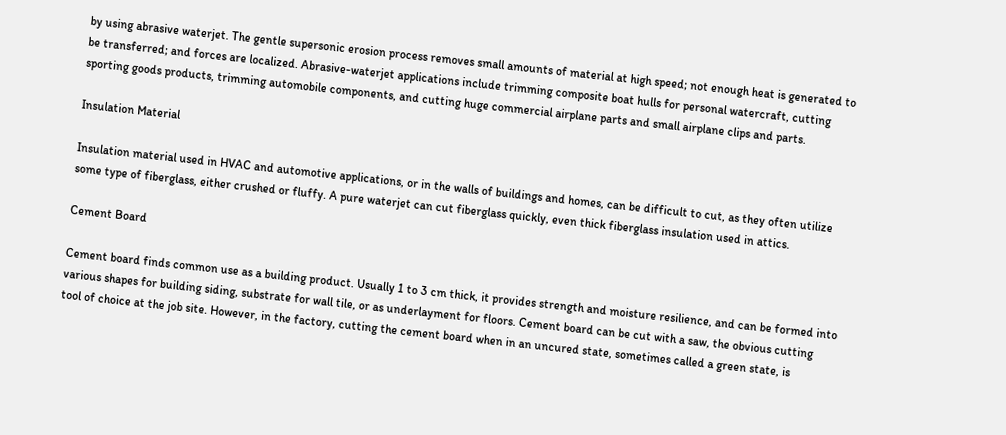by using abrasive waterjet. The gentle supersonic erosion process removes small amounts of material at high speed; not enough heat is generated to be transferred; and forces are localized. Abrasive-waterjet applications include trimming composite boat hulls for personal watercraft, cutting sporting goods products, trimming automobile components, and cutting huge commercial airplane parts and small airplane clips and parts.

Insulation Material

Insulation material used in HVAC and automotive applications, or in the walls of buildings and homes, can be difficult to cut, as they often utilize some type of fiberglass, either crushed or fluffy. A pure waterjet can cut fiberglass quickly, even thick fiberglass insulation used in attics.

Cement Board

Cement board finds common use as a building product. Usually 1 to 3 cm thick, it provides strength and moisture resilience, and can be formed into various shapes for building siding, substrate for wall tile, or as underlayment for floors. Cement board can be cut with a saw, the obvious cutting tool of choice at the job site. However, in the factory, cutting the cement board when in an uncured state, sometimes called a green state, is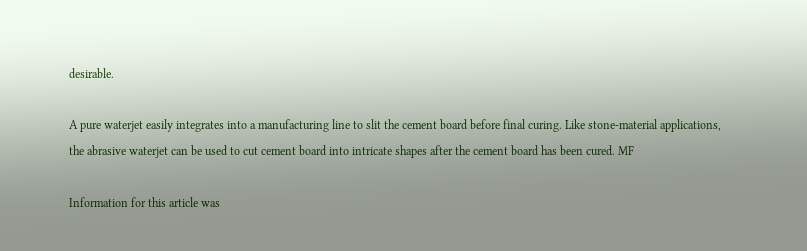desirable.

A pure waterjet easily integrates into a manufacturing line to slit the cement board before final curing. Like stone-material applications, the abrasive waterjet can be used to cut cement board into intricate shapes after the cement board has been cured. MF

Information for this article was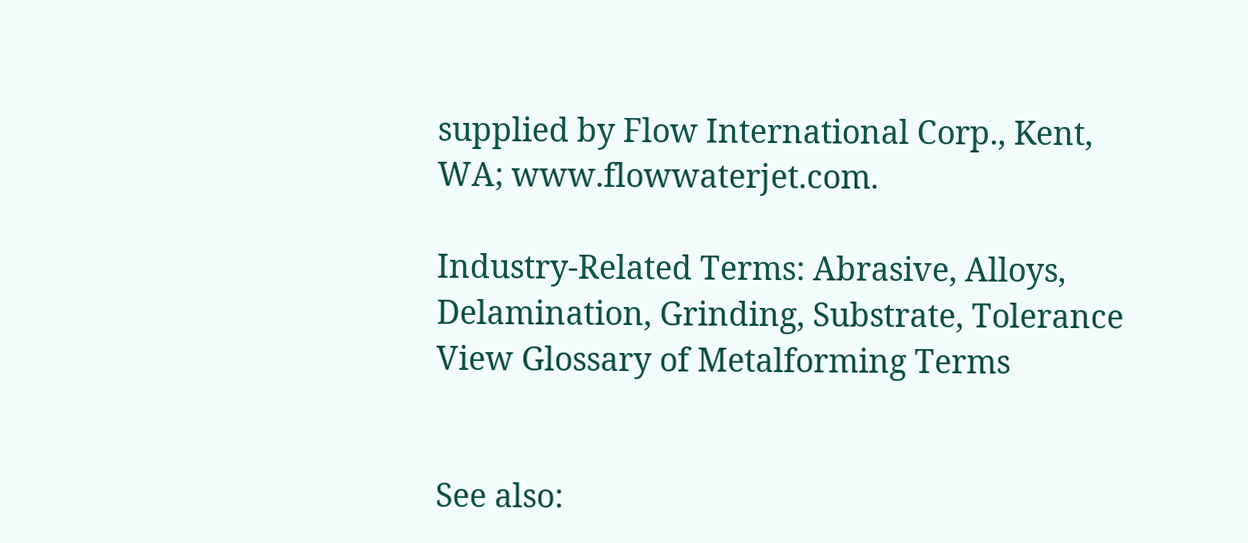supplied by Flow International Corp., Kent, WA; www.flowwaterjet.com.

Industry-Related Terms: Abrasive, Alloys, Delamination, Grinding, Substrate, Tolerance
View Glossary of Metalforming Terms


See also: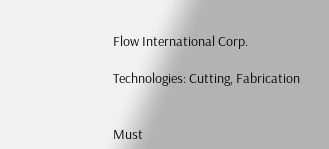Flow International Corp.

Technologies: Cutting, Fabrication


Must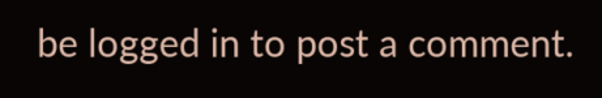be logged in to post a comment.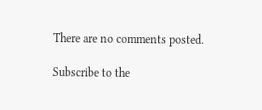There are no comments posted.

Subscribe to the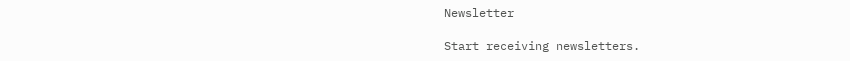Newsletter

Start receiving newsletters.